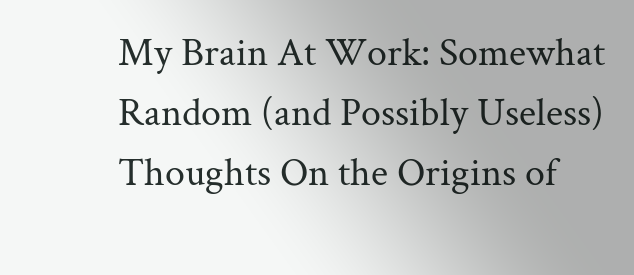My Brain At Work: Somewhat Random (and Possibly Useless) Thoughts On the Origins of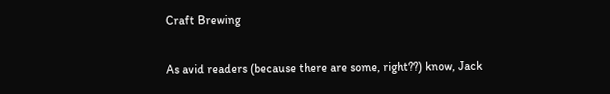Craft Brewing

As avid readers (because there are some, right??) know, Jack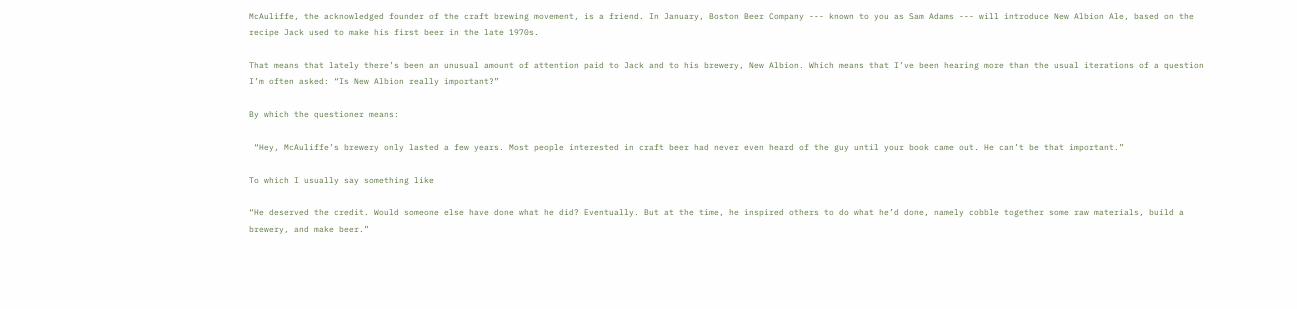McAuliffe, the acknowledged founder of the craft brewing movement, is a friend. In January, Boston Beer Company --- known to you as Sam Adams --- will introduce New Albion Ale, based on the recipe Jack used to make his first beer in the late 1970s.

That means that lately there’s been an unusual amount of attention paid to Jack and to his brewery, New Albion. Which means that I’ve been hearing more than the usual iterations of a question I’m often asked: “Is New Albion really important?”

By which the questioner means:

 “Hey, McAuliffe’s brewery only lasted a few years. Most people interested in craft beer had never even heard of the guy until your book came out. He can’t be that important.”

To which I usually say something like

“He deserved the credit. Would someone else have done what he did? Eventually. But at the time, he inspired others to do what he’d done, namely cobble together some raw materials, build a brewery, and make beer.”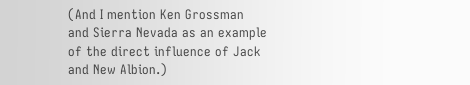(And I mention Ken Grossman and Sierra Nevada as an example of the direct influence of Jack and New Albion.)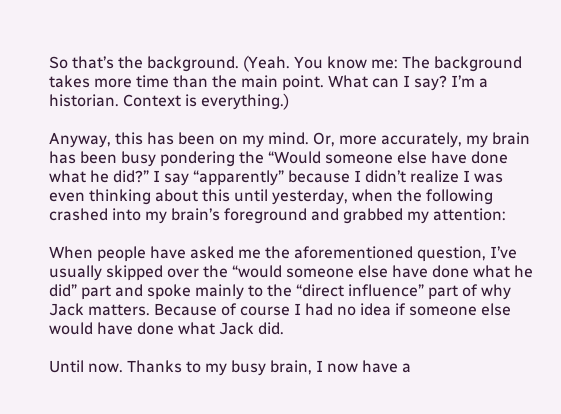So that’s the background. (Yeah. You know me: The background takes more time than the main point. What can I say? I’m a historian. Context is everything.)

Anyway, this has been on my mind. Or, more accurately, my brain has been busy pondering the “Would someone else have done what he did?” I say “apparently” because I didn’t realize I was even thinking about this until yesterday, when the following crashed into my brain’s foreground and grabbed my attention:

When people have asked me the aforementioned question, I’ve usually skipped over the “would someone else have done what he did” part and spoke mainly to the “direct influence” part of why Jack matters. Because of course I had no idea if someone else would have done what Jack did.

Until now. Thanks to my busy brain, I now have a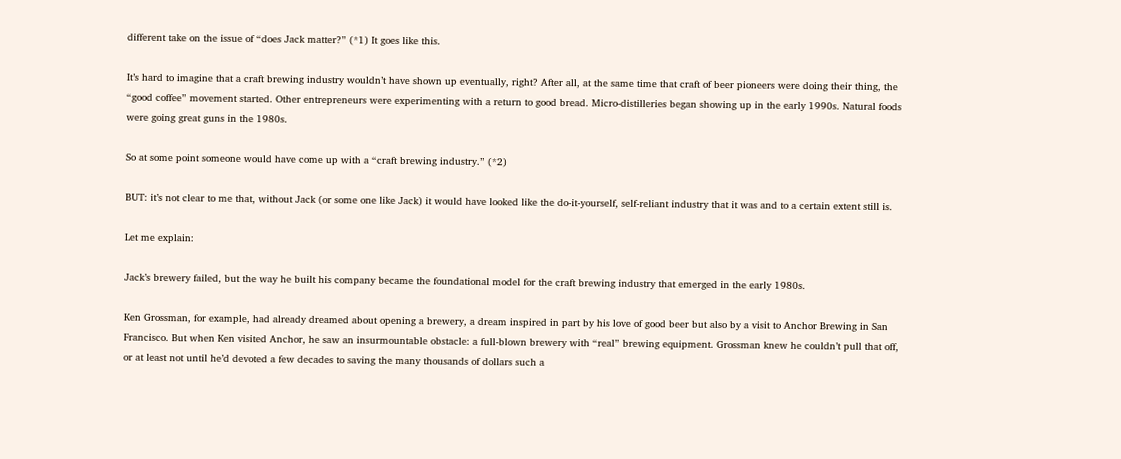different take on the issue of “does Jack matter?” (*1) It goes like this.

It’s hard to imagine that a craft brewing industry wouldn’t have shown up eventually, right? After all, at the same time that craft of beer pioneers were doing their thing, the “good coffee” movement started. Other entrepreneurs were experimenting with a return to good bread. Micro-distilleries began showing up in the early 1990s. Natural foods were going great guns in the 1980s.

So at some point someone would have come up with a “craft brewing industry.” (*2)

BUT: it’s not clear to me that, without Jack (or some one like Jack) it would have looked like the do-it-yourself, self-reliant industry that it was and to a certain extent still is.

Let me explain:

Jack’s brewery failed, but the way he built his company became the foundational model for the craft brewing industry that emerged in the early 1980s.

Ken Grossman, for example, had already dreamed about opening a brewery, a dream inspired in part by his love of good beer but also by a visit to Anchor Brewing in San Francisco. But when Ken visited Anchor, he saw an insurmountable obstacle: a full-blown brewery with “real” brewing equipment. Grossman knew he couldn’t pull that off, or at least not until he’d devoted a few decades to saving the many thousands of dollars such a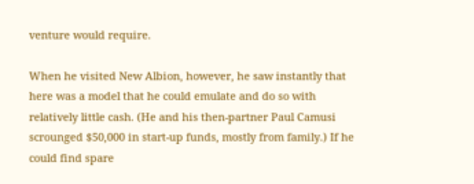venture would require.

When he visited New Albion, however, he saw instantly that here was a model that he could emulate and do so with relatively little cash. (He and his then-partner Paul Camusi scrounged $50,000 in start-up funds, mostly from family.) If he could find spare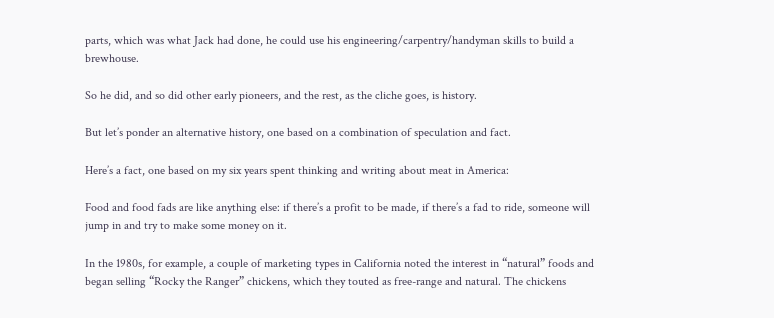parts, which was what Jack had done, he could use his engineering/carpentry/handyman skills to build a brewhouse.

So he did, and so did other early pioneers, and the rest, as the cliche goes, is history.

But let’s ponder an alternative history, one based on a combination of speculation and fact.

Here’s a fact, one based on my six years spent thinking and writing about meat in America:

Food and food fads are like anything else: if there’s a profit to be made, if there’s a fad to ride, someone will jump in and try to make some money on it.

In the 1980s, for example, a couple of marketing types in California noted the interest in “natural” foods and began selling “Rocky the Ranger” chickens, which they touted as free-range and natural. The chickens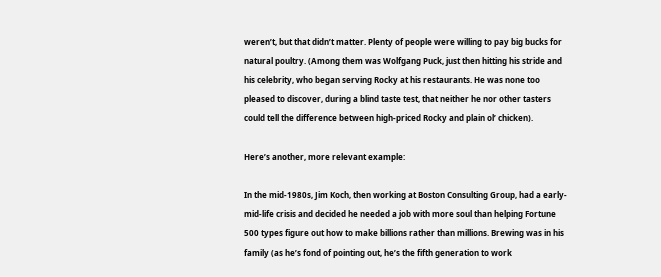weren’t, but that didn’t matter. Plenty of people were willing to pay big bucks for natural poultry. (Among them was Wolfgang Puck, just then hitting his stride and his celebrity, who began serving Rocky at his restaurants. He was none too pleased to discover, during a blind taste test, that neither he nor other tasters could tell the difference between high-priced Rocky and plain ol’ chicken).

Here’s another, more relevant example:

In the mid-1980s, Jim Koch, then working at Boston Consulting Group, had a early-mid-life crisis and decided he needed a job with more soul than helping Fortune 500 types figure out how to make billions rather than millions. Brewing was in his family (as he’s fond of pointing out, he’s the fifth generation to work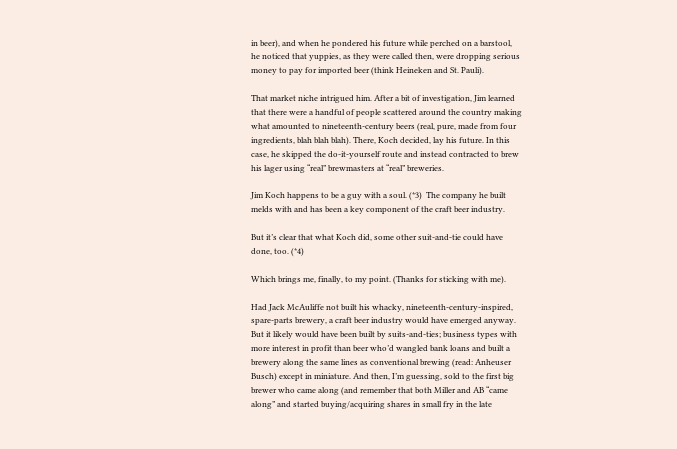in beer), and when he pondered his future while perched on a barstool, he noticed that yuppies, as they were called then, were dropping serious money to pay for imported beer (think Heineken and St. Pauli).

That market niche intrigued him. After a bit of investigation, Jim learned that there were a handful of people scattered around the country making what amounted to nineteenth-century beers (real, pure, made from four ingredients, blah blah blah). There, Koch decided, lay his future. In this case, he skipped the do-it-yourself route and instead contracted to brew his lager using “real” brewmasters at “real” breweries.

Jim Koch happens to be a guy with a soul. (*3)  The company he built melds with and has been a key component of the craft beer industry.

But it’s clear that what Koch did, some other suit-and-tie could have done, too. (*4)

Which brings me, finally, to my point. (Thanks for sticking with me).

Had Jack McAuliffe not built his whacky, nineteenth-century-inspired, spare-parts brewery, a craft beer industry would have emerged anyway. But it likely would have been built by suits-and-ties; business types with more interest in profit than beer who’d wangled bank loans and built a brewery along the same lines as conventional brewing (read: Anheuser Busch) except in miniature. And then, I’m guessing, sold to the first big brewer who came along (and remember that both Miller and AB “came along” and started buying/acquiring shares in small fry in the late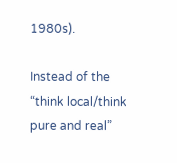1980s).

Instead of the “think local/think pure and real”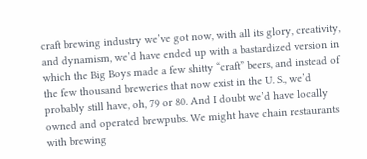craft brewing industry we’ve got now, with all its glory, creativity, and dynamism, we’d have ended up with a bastardized version in which the Big Boys made a few shitty “craft” beers, and instead of the few thousand breweries that now exist in the U. S., we’d probably still have, oh, 79 or 80. And I doubt we’d have locally owned and operated brewpubs. We might have chain restaurants with brewing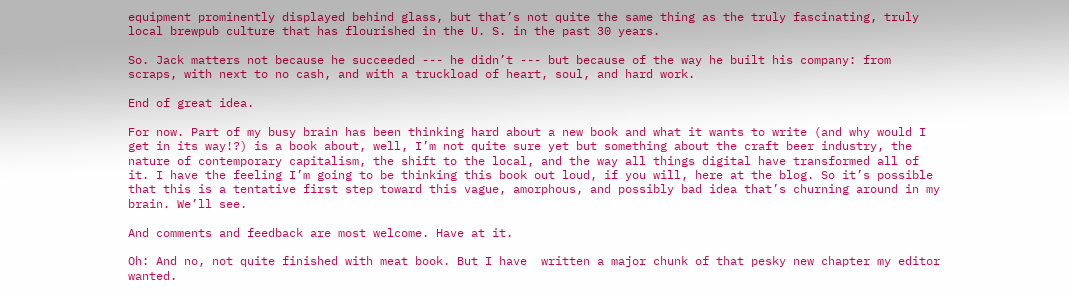equipment prominently displayed behind glass, but that’s not quite the same thing as the truly fascinating, truly local brewpub culture that has flourished in the U. S. in the past 30 years.

So. Jack matters not because he succeeded --- he didn’t --- but because of the way he built his company: from scraps, with next to no cash, and with a truckload of heart, soul, and hard work.

End of great idea.

For now. Part of my busy brain has been thinking hard about a new book and what it wants to write (and why would I get in its way!?) is a book about, well, I’m not quite sure yet but something about the craft beer industry, the nature of contemporary capitalism, the shift to the local, and the way all things digital have transformed all of it. I have the feeling I’m going to be thinking this book out loud, if you will, here at the blog. So it’s possible that this is a tentative first step toward this vague, amorphous, and possibly bad idea that’s churning around in my brain. We’ll see.

And comments and feedback are most welcome. Have at it.

Oh: And no, not quite finished with meat book. But I have  written a major chunk of that pesky new chapter my editor wanted.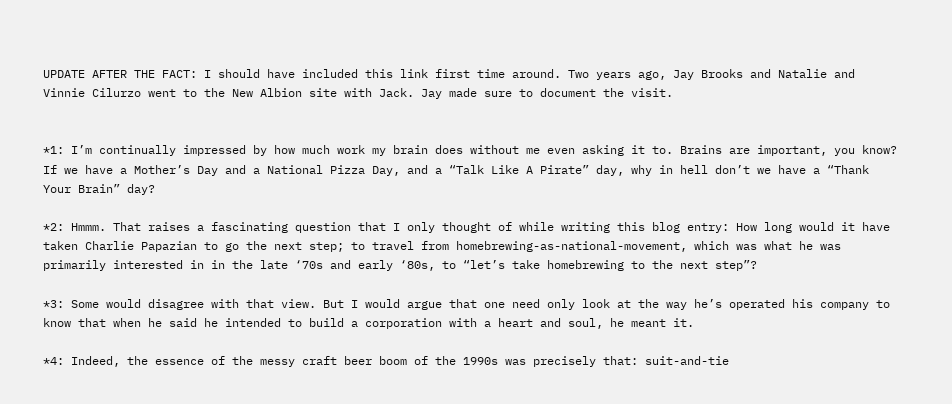UPDATE AFTER THE FACT: I should have included this link first time around. Two years ago, Jay Brooks and Natalie and Vinnie Cilurzo went to the New Albion site with Jack. Jay made sure to document the visit.


*1: I’m continually impressed by how much work my brain does without me even asking it to. Brains are important, you know? If we have a Mother’s Day and a National Pizza Day, and a “Talk Like A Pirate” day, why in hell don’t we have a “Thank Your Brain” day?

*2: Hmmm. That raises a fascinating question that I only thought of while writing this blog entry: How long would it have taken Charlie Papazian to go the next step; to travel from homebrewing-as-national-movement, which was what he was primarily interested in in the late ‘70s and early ‘80s, to “let’s take homebrewing to the next step”?

*3: Some would disagree with that view. But I would argue that one need only look at the way he’s operated his company to know that when he said he intended to build a corporation with a heart and soul, he meant it.

*4: Indeed, the essence of the messy craft beer boom of the 1990s was precisely that: suit-and-tie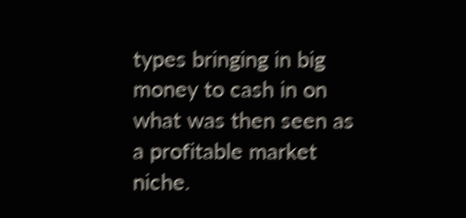types bringing in big money to cash in on what was then seen as a profitable market niche.